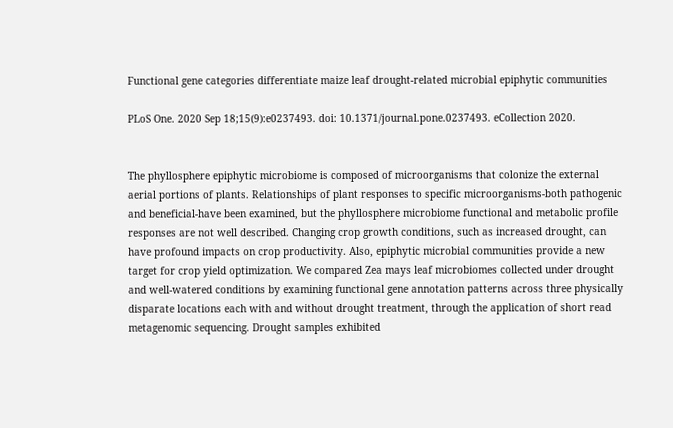Functional gene categories differentiate maize leaf drought-related microbial epiphytic communities

PLoS One. 2020 Sep 18;15(9):e0237493. doi: 10.1371/journal.pone.0237493. eCollection 2020.


The phyllosphere epiphytic microbiome is composed of microorganisms that colonize the external aerial portions of plants. Relationships of plant responses to specific microorganisms-both pathogenic and beneficial-have been examined, but the phyllosphere microbiome functional and metabolic profile responses are not well described. Changing crop growth conditions, such as increased drought, can have profound impacts on crop productivity. Also, epiphytic microbial communities provide a new target for crop yield optimization. We compared Zea mays leaf microbiomes collected under drought and well-watered conditions by examining functional gene annotation patterns across three physically disparate locations each with and without drought treatment, through the application of short read metagenomic sequencing. Drought samples exhibited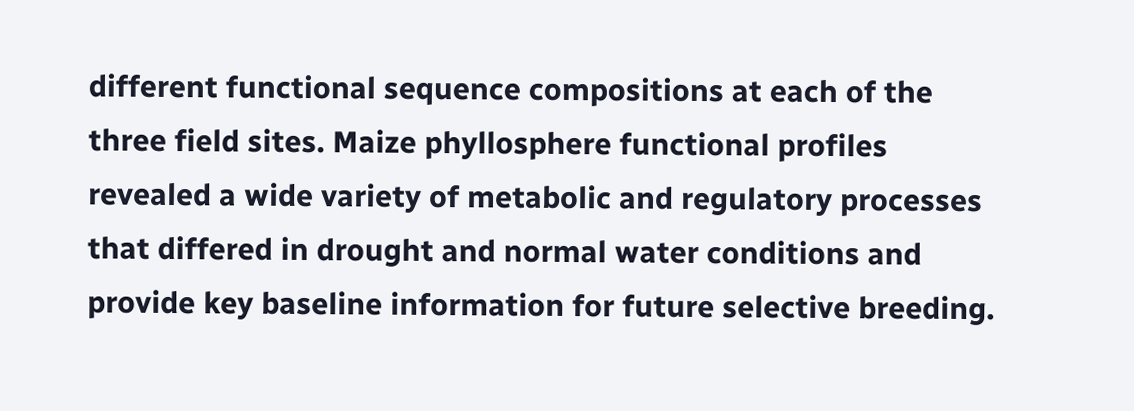different functional sequence compositions at each of the three field sites. Maize phyllosphere functional profiles revealed a wide variety of metabolic and regulatory processes that differed in drought and normal water conditions and provide key baseline information for future selective breeding.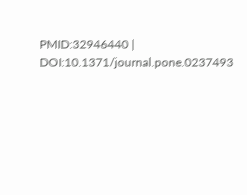PMID:32946440 | DOI:10.1371/journal.pone.0237493